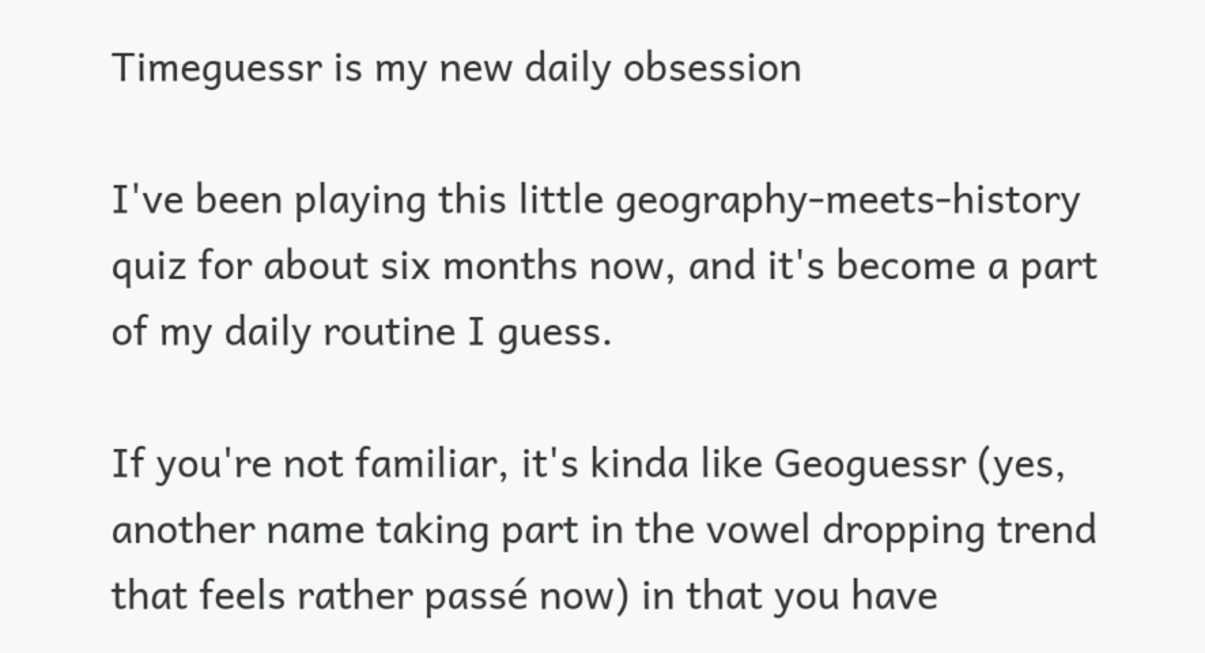Timeguessr is my new daily obsession

I've been playing this little geography-meets-history quiz for about six months now, and it's become a part of my daily routine I guess.

If you're not familiar, it's kinda like Geoguessr (yes, another name taking part in the vowel dropping trend that feels rather passé now) in that you have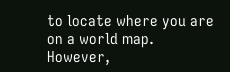to locate where you are on a world map. However,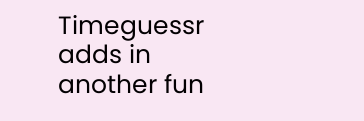Timeguessr adds in another fun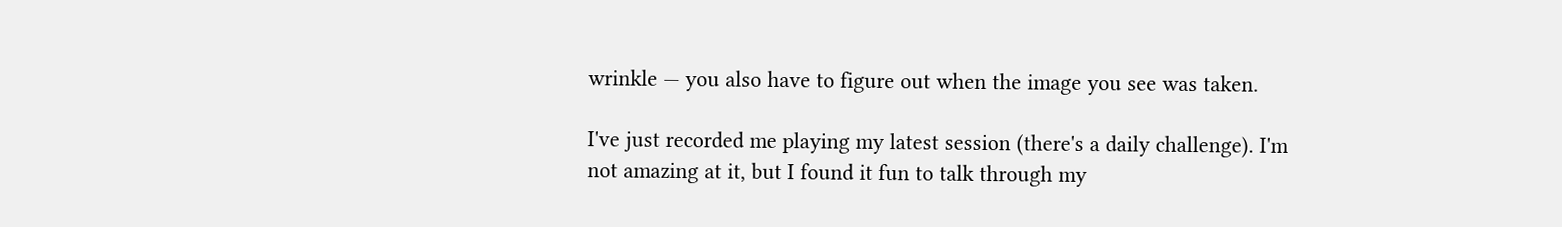wrinkle — you also have to figure out when the image you see was taken.

I've just recorded me playing my latest session (there's a daily challenge). I'm not amazing at it, but I found it fun to talk through my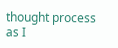thought process as I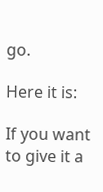go.

Here it is:

If you want to give it a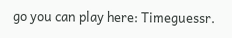go you can play here: Timeguessr.